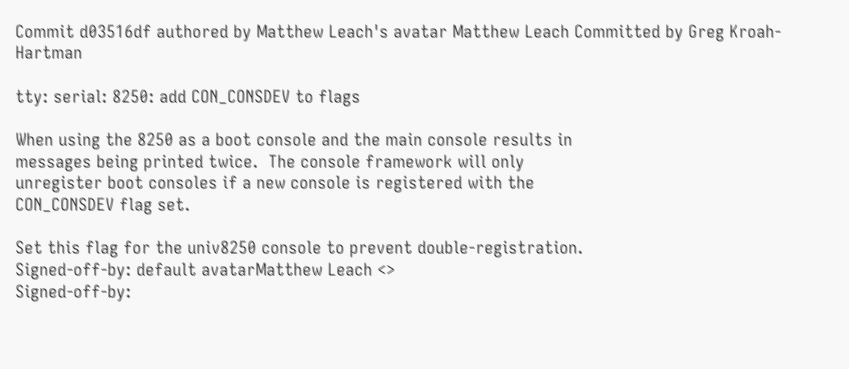Commit d03516df authored by Matthew Leach's avatar Matthew Leach Committed by Greg Kroah-Hartman

tty: serial: 8250: add CON_CONSDEV to flags

When using the 8250 as a boot console and the main console results in
messages being printed twice.  The console framework will only
unregister boot consoles if a new console is registered with the
CON_CONSDEV flag set.

Set this flag for the univ8250 console to prevent double-registration.
Signed-off-by: default avatarMatthew Leach <>
Signed-off-by: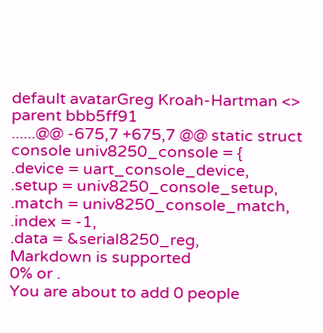default avatarGreg Kroah-Hartman <>
parent bbb5ff91
......@@ -675,7 +675,7 @@ static struct console univ8250_console = {
.device = uart_console_device,
.setup = univ8250_console_setup,
.match = univ8250_console_match,
.index = -1,
.data = &serial8250_reg,
Markdown is supported
0% or .
You are about to add 0 people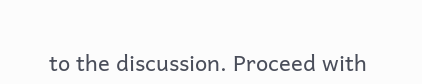to the discussion. Proceed with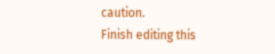caution.
Finish editing this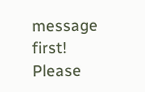message first!
Please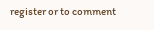register or to comment